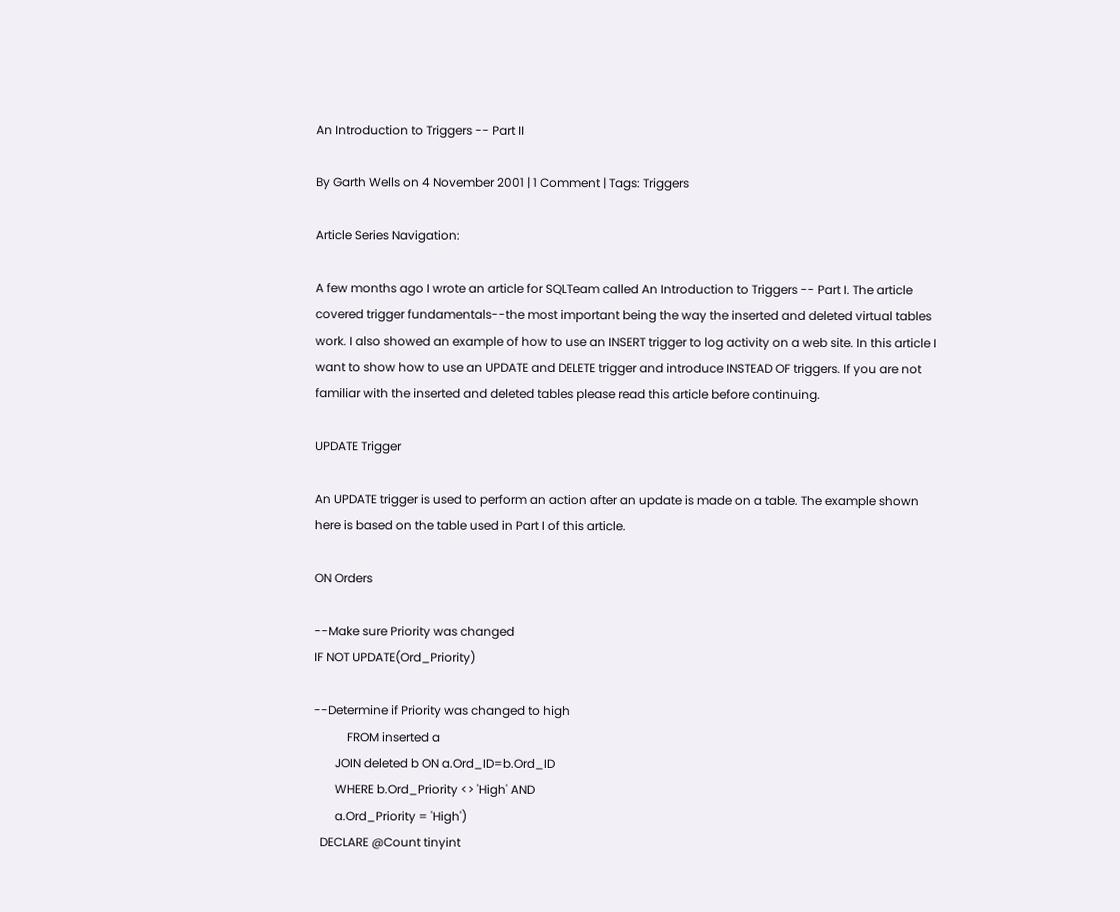An Introduction to Triggers -- Part II

By Garth Wells on 4 November 2001 | 1 Comment | Tags: Triggers

Article Series Navigation:

A few months ago I wrote an article for SQLTeam called An Introduction to Triggers -- Part I. The article covered trigger fundamentals--the most important being the way the inserted and deleted virtual tables work. I also showed an example of how to use an INSERT trigger to log activity on a web site. In this article I want to show how to use an UPDATE and DELETE trigger and introduce INSTEAD OF triggers. If you are not familiar with the inserted and deleted tables please read this article before continuing.

UPDATE Trigger

An UPDATE trigger is used to perform an action after an update is made on a table. The example shown here is based on the table used in Part I of this article.

ON Orders

--Make sure Priority was changed
IF NOT UPDATE(Ord_Priority)

--Determine if Priority was changed to high
           FROM inserted a
       JOIN deleted b ON a.Ord_ID=b.Ord_ID
       WHERE b.Ord_Priority <> 'High' AND
       a.Ord_Priority = 'High')
  DECLARE @Count tinyint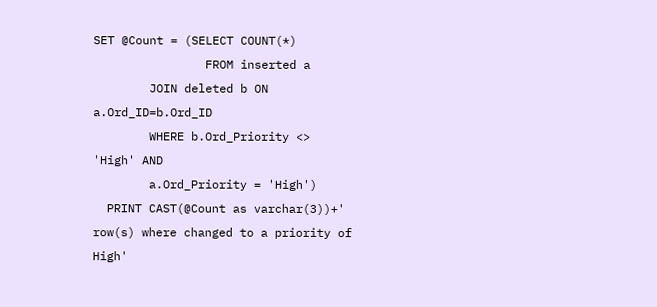SET @Count = (SELECT COUNT(*)
                FROM inserted a
        JOIN deleted b ON a.Ord_ID=b.Ord_ID
        WHERE b.Ord_Priority <> 'High' AND
        a.Ord_Priority = 'High')
  PRINT CAST(@Count as varchar(3))+' row(s) where changed to a priority of High'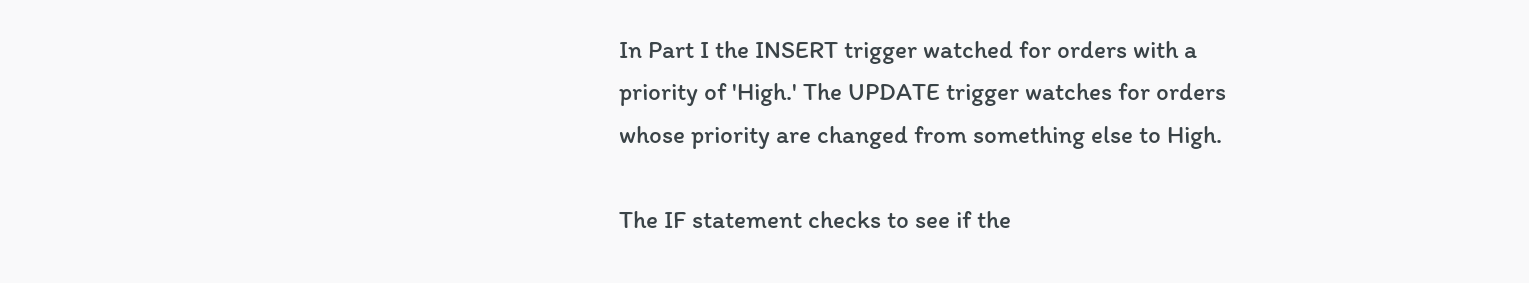In Part I the INSERT trigger watched for orders with a priority of 'High.' The UPDATE trigger watches for orders whose priority are changed from something else to High.

The IF statement checks to see if the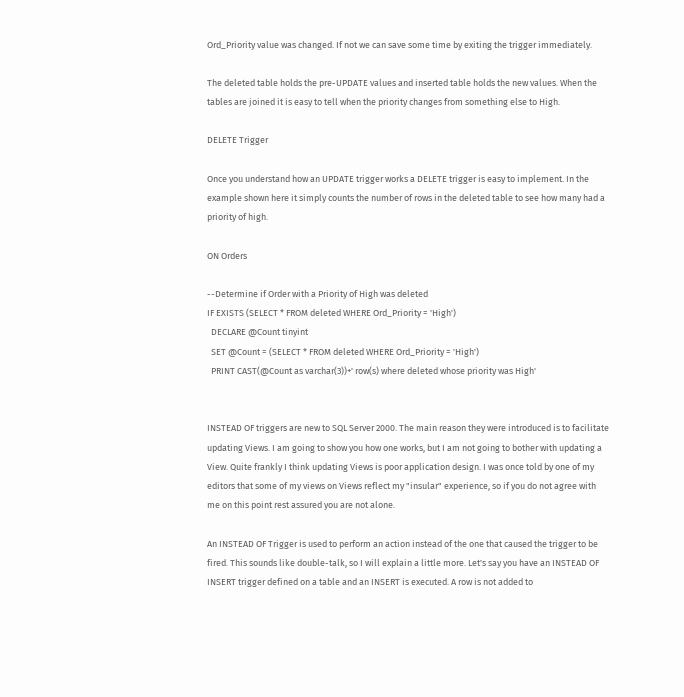Ord_Priority value was changed. If not we can save some time by exiting the trigger immediately.

The deleted table holds the pre-UPDATE values and inserted table holds the new values. When the tables are joined it is easy to tell when the priority changes from something else to High.

DELETE Trigger

Once you understand how an UPDATE trigger works a DELETE trigger is easy to implement. In the example shown here it simply counts the number of rows in the deleted table to see how many had a priority of high.

ON Orders

--Determine if Order with a Priority of High was deleted
IF EXISTS (SELECT * FROM deleted WHERE Ord_Priority = 'High')
  DECLARE @Count tinyint
  SET @Count = (SELECT * FROM deleted WHERE Ord_Priority = 'High')
  PRINT CAST(@Count as varchar(3))+' row(s) where deleted whose priority was High'


INSTEAD OF triggers are new to SQL Server 2000. The main reason they were introduced is to facilitate updating Views. I am going to show you how one works, but I am not going to bother with updating a View. Quite frankly I think updating Views is poor application design. I was once told by one of my editors that some of my views on Views reflect my "insular" experience, so if you do not agree with me on this point rest assured you are not alone.

An INSTEAD OF Trigger is used to perform an action instead of the one that caused the trigger to be fired. This sounds like double-talk, so I will explain a little more. Let's say you have an INSTEAD OF INSERT trigger defined on a table and an INSERT is executed. A row is not added to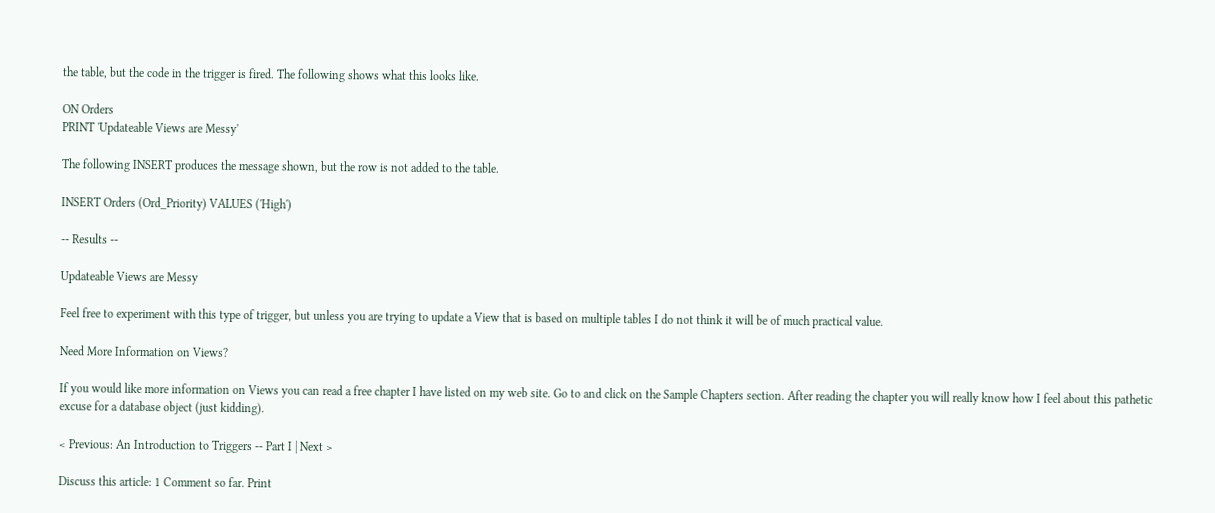the table, but the code in the trigger is fired. The following shows what this looks like.

ON Orders
PRINT 'Updateable Views are Messy'

The following INSERT produces the message shown, but the row is not added to the table.

INSERT Orders (Ord_Priority) VALUES ('High')

-- Results --

Updateable Views are Messy

Feel free to experiment with this type of trigger, but unless you are trying to update a View that is based on multiple tables I do not think it will be of much practical value.

Need More Information on Views?

If you would like more information on Views you can read a free chapter I have listed on my web site. Go to and click on the Sample Chapters section. After reading the chapter you will really know how I feel about this pathetic excuse for a database object (just kidding).

< Previous: An Introduction to Triggers -- Part I | Next >

Discuss this article: 1 Comment so far. Print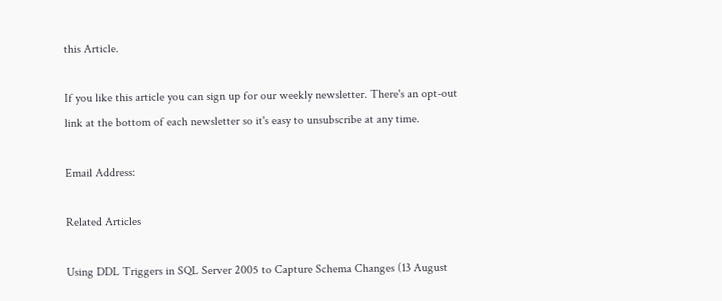this Article.

If you like this article you can sign up for our weekly newsletter. There's an opt-out link at the bottom of each newsletter so it's easy to unsubscribe at any time.

Email Address:

Related Articles

Using DDL Triggers in SQL Server 2005 to Capture Schema Changes (13 August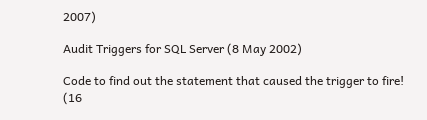2007)

Audit Triggers for SQL Server (8 May 2002)

Code to find out the statement that caused the trigger to fire! (16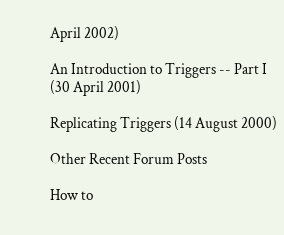April 2002)

An Introduction to Triggers -- Part I (30 April 2001)

Replicating Triggers (14 August 2000)

Other Recent Forum Posts

How to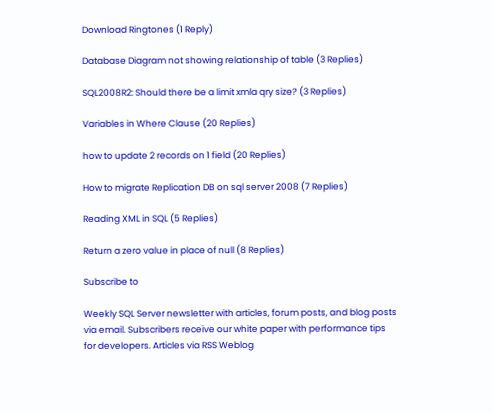Download Ringtones (1 Reply)

Database Diagram not showing relationship of table (3 Replies)

SQL2008R2: Should there be a limit xmla qry size? (3 Replies)

Variables in Where Clause (20 Replies)

how to update 2 records on 1 field (20 Replies)

How to migrate Replication DB on sql server 2008 (7 Replies)

Reading XML in SQL (5 Replies)

Return a zero value in place of null (8 Replies)

Subscribe to

Weekly SQL Server newsletter with articles, forum posts, and blog posts via email. Subscribers receive our white paper with performance tips for developers. Articles via RSS Weblog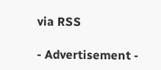via RSS

- Advertisement -